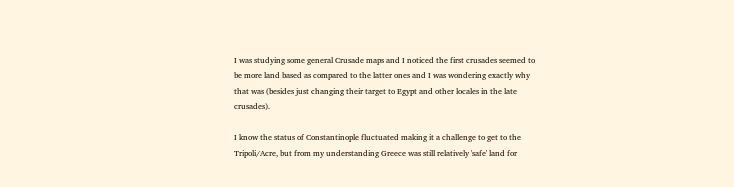I was studying some general Crusade maps and I noticed the first crusades seemed to be more land based as compared to the latter ones and I was wondering exactly why that was (besides just changing their target to Egypt and other locales in the late crusades).

I know the status of Constantinople fluctuated making it a challenge to get to the Tripoli/Acre, but from my understanding Greece was still relatively 'safe' land for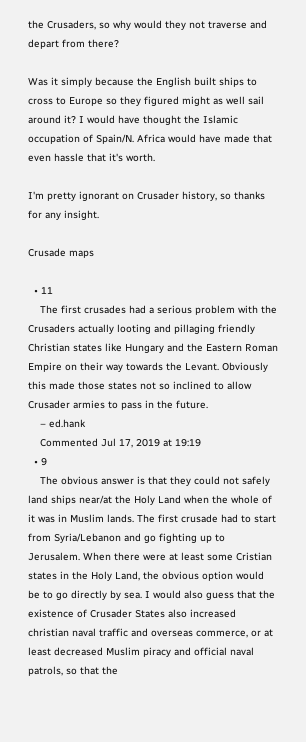the Crusaders, so why would they not traverse and depart from there?

Was it simply because the English built ships to cross to Europe so they figured might as well sail around it? I would have thought the Islamic occupation of Spain/N. Africa would have made that even hassle that it's worth.

I'm pretty ignorant on Crusader history, so thanks for any insight.

Crusade maps

  • 11
    The first crusades had a serious problem with the Crusaders actually looting and pillaging friendly Christian states like Hungary and the Eastern Roman Empire on their way towards the Levant. Obviously this made those states not so inclined to allow Crusader armies to pass in the future.
    – ed.hank
    Commented Jul 17, 2019 at 19:19
  • 9
    The obvious answer is that they could not safely land ships near/at the Holy Land when the whole of it was in Muslim lands. The first crusade had to start from Syria/Lebanon and go fighting up to Jerusalem. When there were at least some Cristian states in the Holy Land, the obvious option would be to go directly by sea. I would also guess that the existence of Crusader States also increased christian naval traffic and overseas commerce, or at least decreased Muslim piracy and official naval patrols, so that the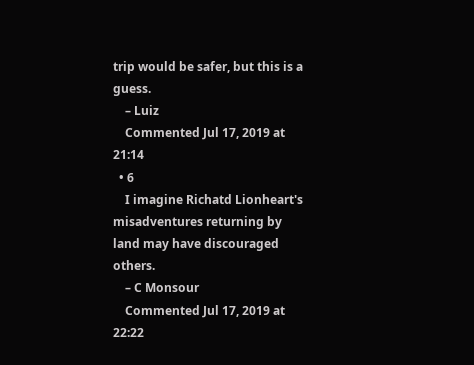trip would be safer, but this is a guess.
    – Luiz
    Commented Jul 17, 2019 at 21:14
  • 6
    I imagine Richatd Lionheart's misadventures returning by land may have discouraged others.
    – C Monsour
    Commented Jul 17, 2019 at 22:22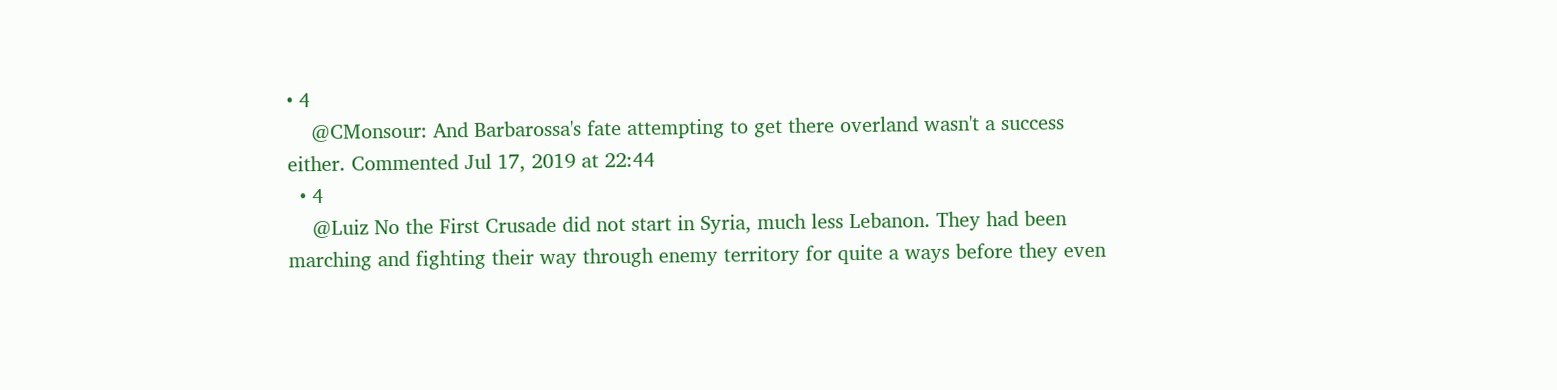• 4
    @CMonsour: And Barbarossa's fate attempting to get there overland wasn't a success either. Commented Jul 17, 2019 at 22:44
  • 4
    @Luiz No the First Crusade did not start in Syria, much less Lebanon. They had been marching and fighting their way through enemy territory for quite a ways before they even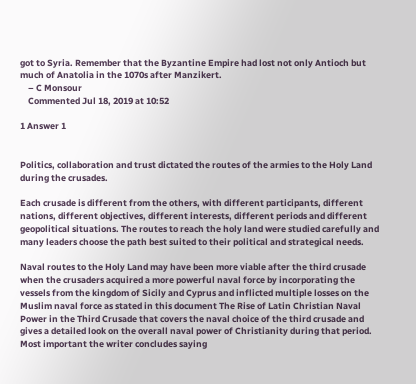got to Syria. Remember that the Byzantine Empire had lost not only Antioch but much of Anatolia in the 1070s after Manzikert.
    – C Monsour
    Commented Jul 18, 2019 at 10:52

1 Answer 1


Politics, collaboration and trust dictated the routes of the armies to the Holy Land during the crusades.

Each crusade is different from the others, with different participants, different nations, different objectives, different interests, different periods and different geopolitical situations. The routes to reach the holy land were studied carefully and many leaders choose the path best suited to their political and strategical needs.

Naval routes to the Holy Land may have been more viable after the third crusade when the crusaders acquired a more powerful naval force by incorporating the vessels from the kingdom of Sicily and Cyprus and inflicted multiple losses on the Muslim naval force as stated in this document The Rise of Latin Christian Naval Power in the Third Crusade that covers the naval choice of the third crusade and gives a detailed look on the overall naval power of Christianity during that period. Most important the writer concludes saying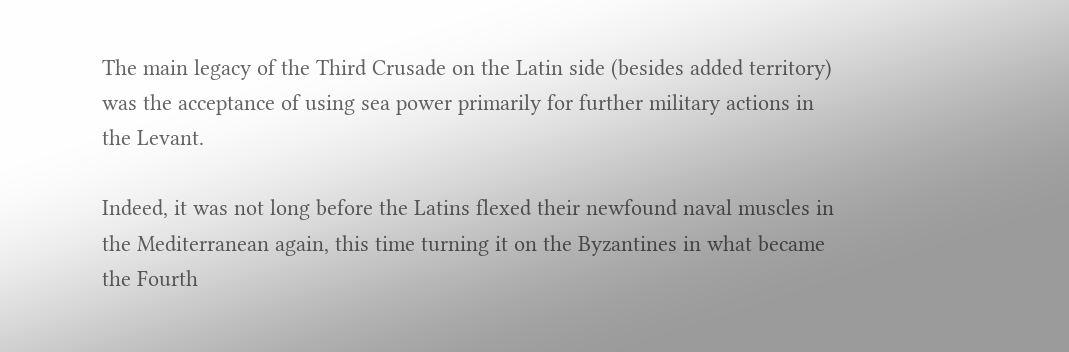The main legacy of the Third Crusade on the Latin side (besides added territory) was the acceptance of using sea power primarily for further military actions in the Levant.

Indeed, it was not long before the Latins flexed their newfound naval muscles in the Mediterranean again, this time turning it on the Byzantines in what became the Fourth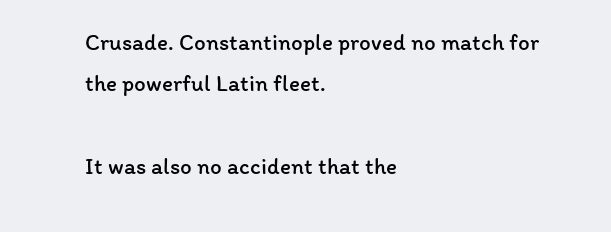Crusade. Constantinople proved no match for the powerful Latin fleet.

It was also no accident that the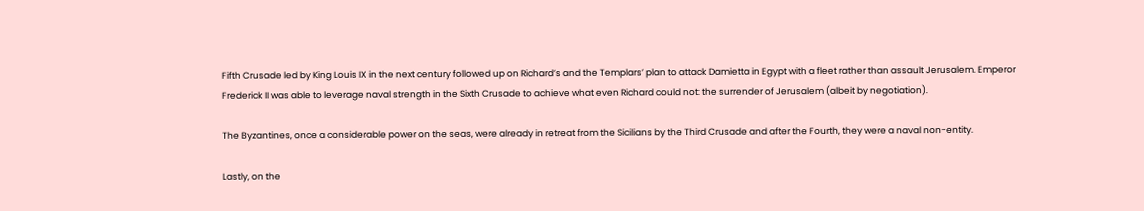Fifth Crusade led by King Louis IX in the next century followed up on Richard’s and the Templars’ plan to attack Damietta in Egypt with a fleet rather than assault Jerusalem. Emperor Frederick II was able to leverage naval strength in the Sixth Crusade to achieve what even Richard could not: the surrender of Jerusalem (albeit by negotiation).

The Byzantines, once a considerable power on the seas, were already in retreat from the Sicilians by the Third Crusade and after the Fourth, they were a naval non-entity.

Lastly, on the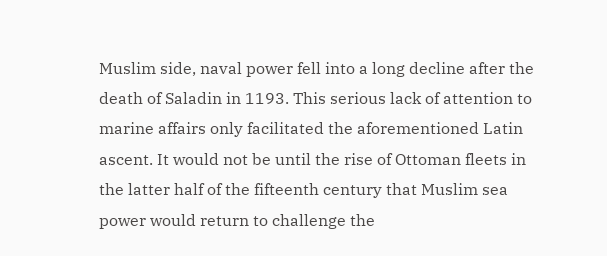Muslim side, naval power fell into a long decline after the death of Saladin in 1193. This serious lack of attention to marine affairs only facilitated the aforementioned Latin ascent. It would not be until the rise of Ottoman fleets in the latter half of the fifteenth century that Muslim sea power would return to challenge the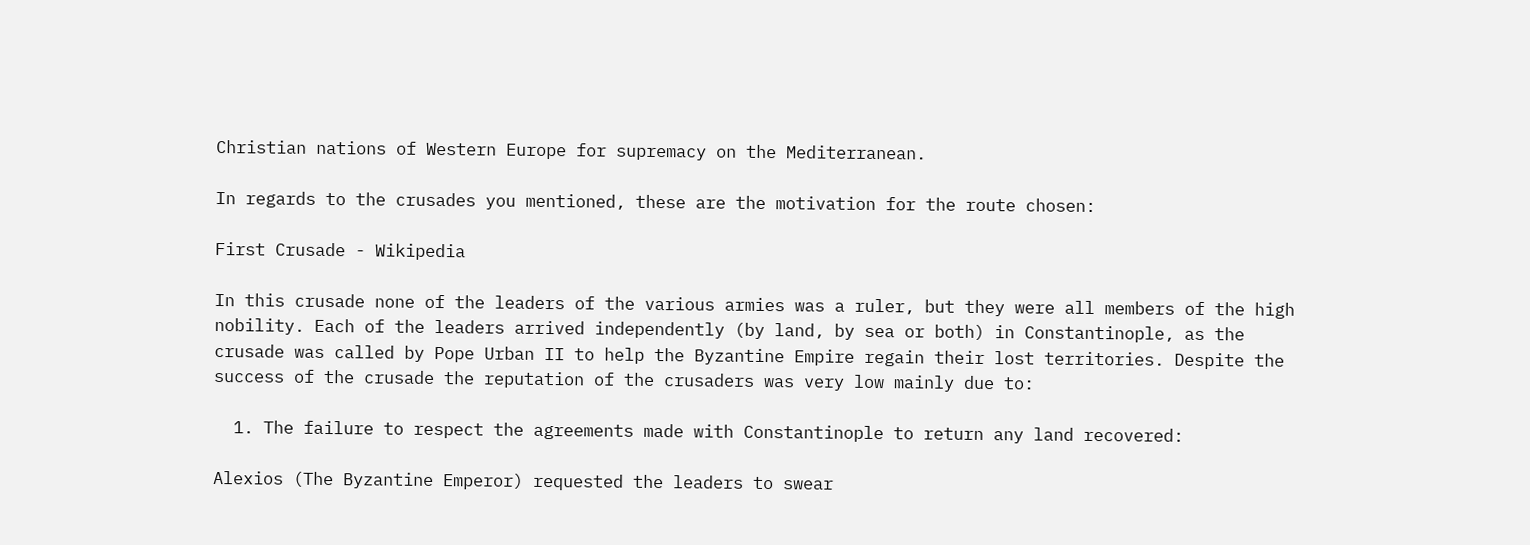Christian nations of Western Europe for supremacy on the Mediterranean.

In regards to the crusades you mentioned, these are the motivation for the route chosen:

First Crusade - Wikipedia

In this crusade none of the leaders of the various armies was a ruler, but they were all members of the high nobility. Each of the leaders arrived independently (by land, by sea or both) in Constantinople, as the crusade was called by Pope Urban II to help the Byzantine Empire regain their lost territories. Despite the success of the crusade the reputation of the crusaders was very low mainly due to:

  1. The failure to respect the agreements made with Constantinople to return any land recovered:

Alexios (The Byzantine Emperor) requested the leaders to swear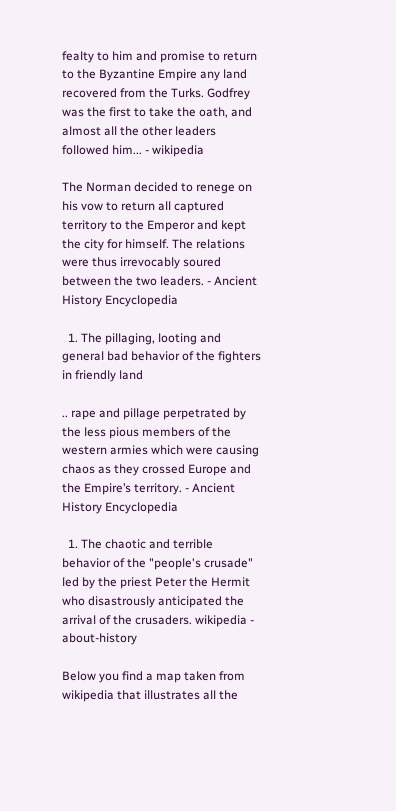fealty to him and promise to return to the Byzantine Empire any land recovered from the Turks. Godfrey was the first to take the oath, and almost all the other leaders followed him... - wikipedia

The Norman decided to renege on his vow to return all captured territory to the Emperor and kept the city for himself. The relations were thus irrevocably soured between the two leaders. - Ancient History Encyclopedia

  1. The pillaging, looting and general bad behavior of the fighters in friendly land

.. rape and pillage perpetrated by the less pious members of the western armies which were causing chaos as they crossed Europe and the Empire’s territory. - Ancient History Encyclopedia

  1. The chaotic and terrible behavior of the "people's crusade" led by the priest Peter the Hermit who disastrously anticipated the arrival of the crusaders. wikipedia - about-history

Below you find a map taken from wikipedia that illustrates all the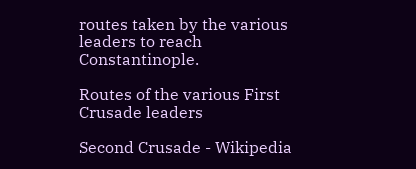routes taken by the various leaders to reach Constantinople.

Routes of the various First Crusade leaders

Second Crusade - Wikipedia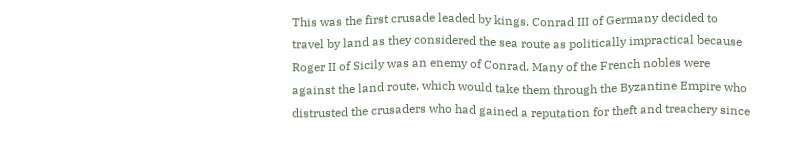This was the first crusade leaded by kings. Conrad III of Germany decided to travel by land as they considered the sea route as politically impractical because Roger II of Sicily was an enemy of Conrad. Many of the French nobles were against the land route, which would take them through the Byzantine Empire who distrusted the crusaders who had gained a reputation for theft and treachery since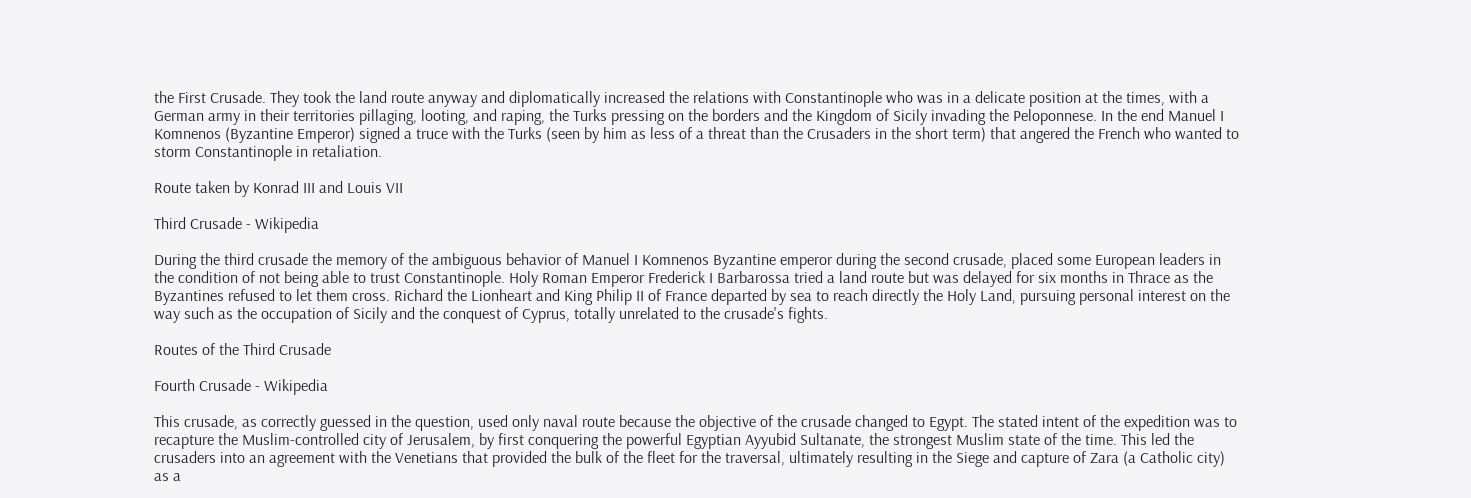the First Crusade. They took the land route anyway and diplomatically increased the relations with Constantinople who was in a delicate position at the times, with a German army in their territories pillaging, looting, and raping, the Turks pressing on the borders and the Kingdom of Sicily invading the Peloponnese. In the end Manuel I Komnenos (Byzantine Emperor) signed a truce with the Turks (seen by him as less of a threat than the Crusaders in the short term) that angered the French who wanted to storm Constantinople in retaliation.

Route taken by Konrad III and Louis VII

Third Crusade - Wikipedia

During the third crusade the memory of the ambiguous behavior of Manuel I Komnenos Byzantine emperor during the second crusade, placed some European leaders in the condition of not being able to trust Constantinople. Holy Roman Emperor Frederick I Barbarossa tried a land route but was delayed for six months in Thrace as the Byzantines refused to let them cross. Richard the Lionheart and King Philip II of France departed by sea to reach directly the Holy Land, pursuing personal interest on the way such as the occupation of Sicily and the conquest of Cyprus, totally unrelated to the crusade's fights.

Routes of the Third Crusade

Fourth Crusade - Wikipedia

This crusade, as correctly guessed in the question, used only naval route because the objective of the crusade changed to Egypt. The stated intent of the expedition was to recapture the Muslim-controlled city of Jerusalem, by first conquering the powerful Egyptian Ayyubid Sultanate, the strongest Muslim state of the time. This led the crusaders into an agreement with the Venetians that provided the bulk of the fleet for the traversal, ultimately resulting in the Siege and capture of Zara (a Catholic city) as a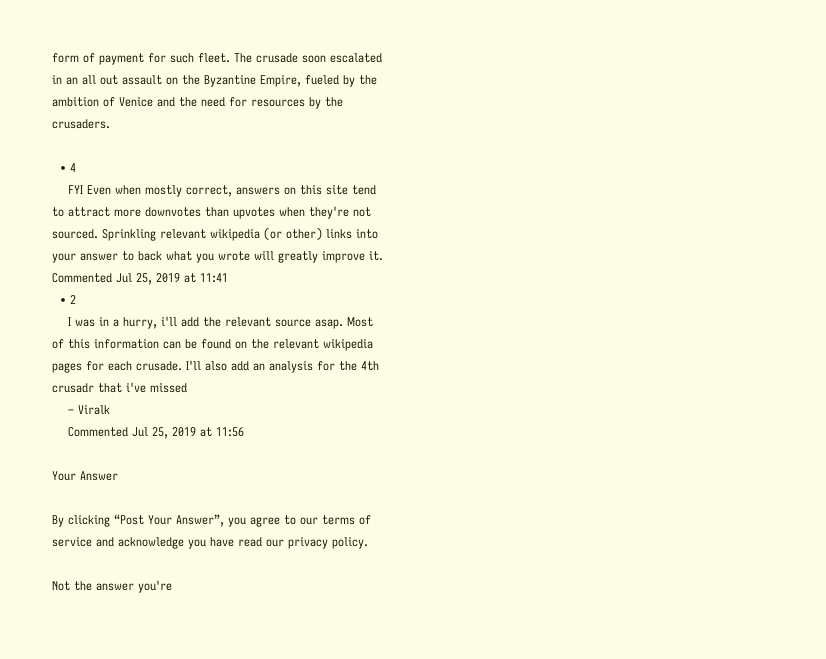form of payment for such fleet. The crusade soon escalated in an all out assault on the Byzantine Empire, fueled by the ambition of Venice and the need for resources by the crusaders.

  • 4
    FYI Even when mostly correct, answers on this site tend to attract more downvotes than upvotes when they're not sourced. Sprinkling relevant wikipedia (or other) links into your answer to back what you wrote will greatly improve it. Commented Jul 25, 2019 at 11:41
  • 2
    I was in a hurry, i'll add the relevant source asap. Most of this information can be found on the relevant wikipedia pages for each crusade. I'll also add an analysis for the 4th crusadr that i've missed
    – Viralk
    Commented Jul 25, 2019 at 11:56

Your Answer

By clicking “Post Your Answer”, you agree to our terms of service and acknowledge you have read our privacy policy.

Not the answer you're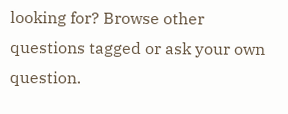looking for? Browse other questions tagged or ask your own question.